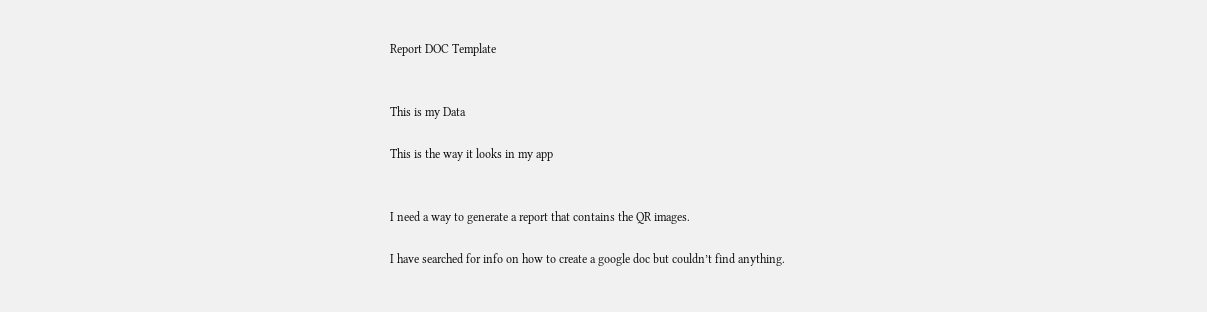Report DOC Template


This is my Data

This is the way it looks in my app


I need a way to generate a report that contains the QR images.

I have searched for info on how to create a google doc but couldn’t find anything.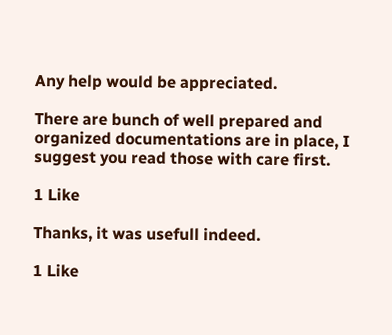Any help would be appreciated.

There are bunch of well prepared and organized documentations are in place, I suggest you read those with care first.

1 Like

Thanks, it was usefull indeed.

1 Like